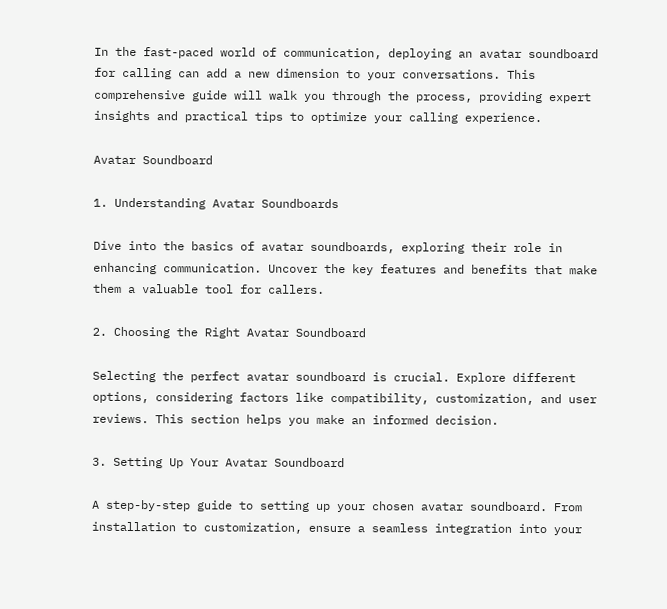In the fast-paced world of communication, deploying an avatar soundboard for calling can add a new dimension to your conversations. This comprehensive guide will walk you through the process, providing expert insights and practical tips to optimize your calling experience.

Avatar Soundboard

1. Understanding Avatar Soundboards

Dive into the basics of avatar soundboards, exploring their role in enhancing communication. Uncover the key features and benefits that make them a valuable tool for callers.

2. Choosing the Right Avatar Soundboard

Selecting the perfect avatar soundboard is crucial. Explore different options, considering factors like compatibility, customization, and user reviews. This section helps you make an informed decision.

3. Setting Up Your Avatar Soundboard

A step-by-step guide to setting up your chosen avatar soundboard. From installation to customization, ensure a seamless integration into your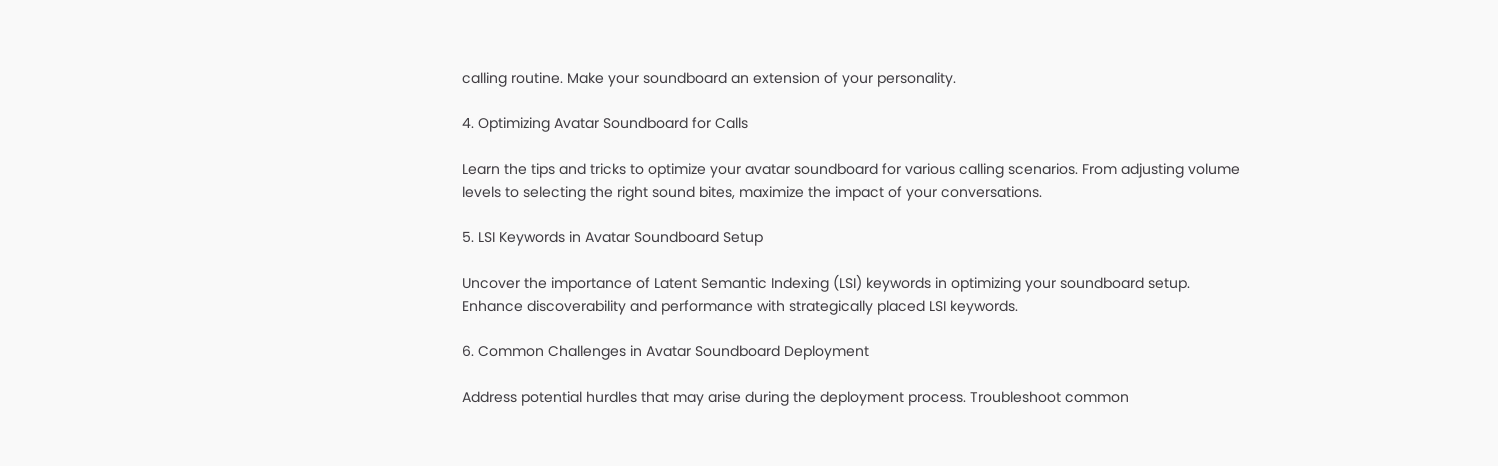calling routine. Make your soundboard an extension of your personality.

4. Optimizing Avatar Soundboard for Calls

Learn the tips and tricks to optimize your avatar soundboard for various calling scenarios. From adjusting volume levels to selecting the right sound bites, maximize the impact of your conversations.

5. LSI Keywords in Avatar Soundboard Setup

Uncover the importance of Latent Semantic Indexing (LSI) keywords in optimizing your soundboard setup. Enhance discoverability and performance with strategically placed LSI keywords.

6. Common Challenges in Avatar Soundboard Deployment

Address potential hurdles that may arise during the deployment process. Troubleshoot common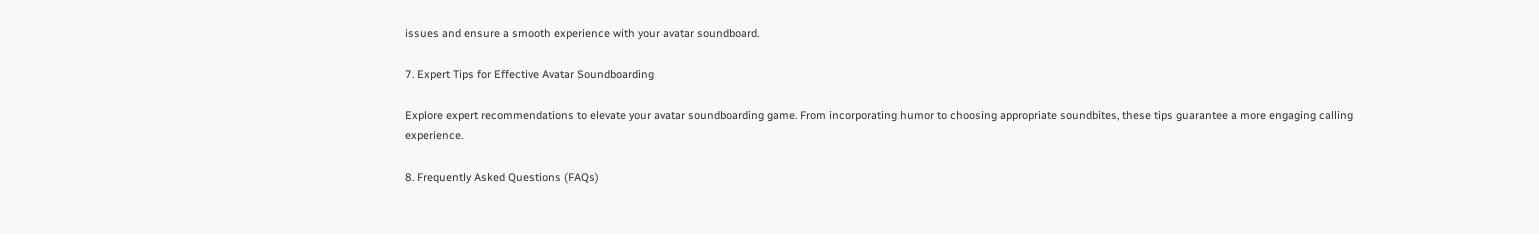issues and ensure a smooth experience with your avatar soundboard.

7. Expert Tips for Effective Avatar Soundboarding

Explore expert recommendations to elevate your avatar soundboarding game. From incorporating humor to choosing appropriate soundbites, these tips guarantee a more engaging calling experience.

8. Frequently Asked Questions (FAQs)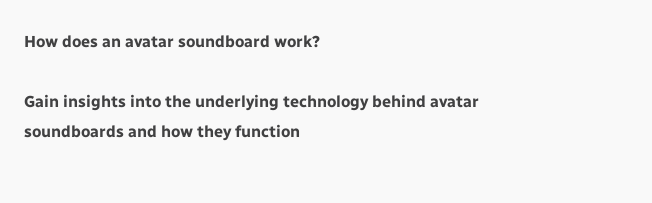How does an avatar soundboard work?

Gain insights into the underlying technology behind avatar soundboards and how they function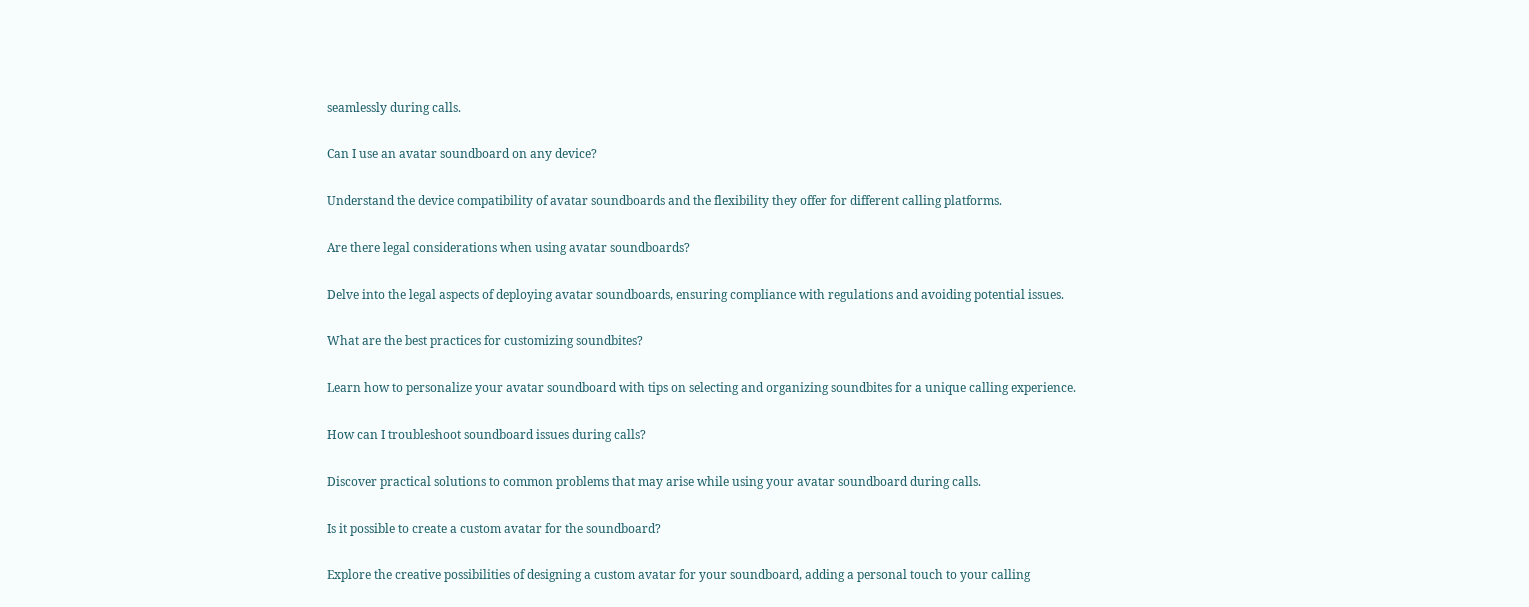seamlessly during calls.

Can I use an avatar soundboard on any device?

Understand the device compatibility of avatar soundboards and the flexibility they offer for different calling platforms.

Are there legal considerations when using avatar soundboards?

Delve into the legal aspects of deploying avatar soundboards, ensuring compliance with regulations and avoiding potential issues.

What are the best practices for customizing soundbites?

Learn how to personalize your avatar soundboard with tips on selecting and organizing soundbites for a unique calling experience.

How can I troubleshoot soundboard issues during calls?

Discover practical solutions to common problems that may arise while using your avatar soundboard during calls.

Is it possible to create a custom avatar for the soundboard?

Explore the creative possibilities of designing a custom avatar for your soundboard, adding a personal touch to your calling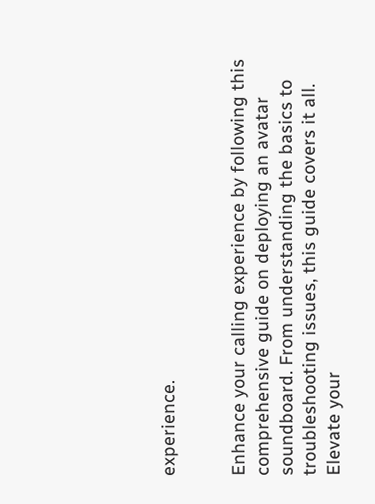experience.


Enhance your calling experience by following this comprehensive guide on deploying an avatar soundboard. From understanding the basics to troubleshooting issues, this guide covers it all. Elevate your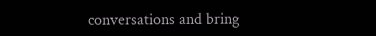conversations and bring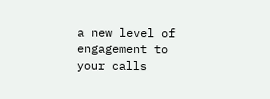a new level of engagement to your calls